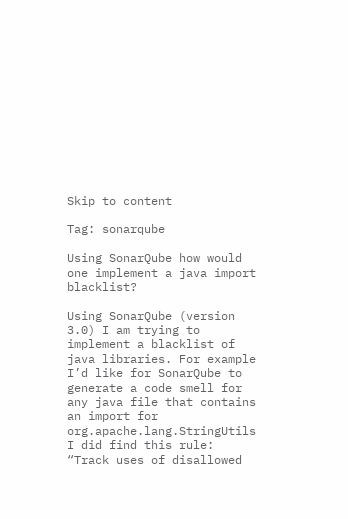Skip to content

Tag: sonarqube

Using SonarQube how would one implement a java import blacklist?

Using SonarQube (version 3.0) I am trying to implement a blacklist of java libraries. For example I’d like for SonarQube to generate a code smell for any java file that contains an import for org.apache.lang.StringUtils I did find this rule: “Track uses of disallowed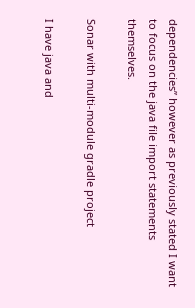dependencies” however as previously stated I want to focus on the java file import statements themselves.

Sonar with multi-module gradle project

I have java and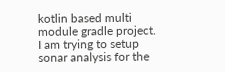kotlin based multi module gradle project. I am trying to setup sonar analysis for the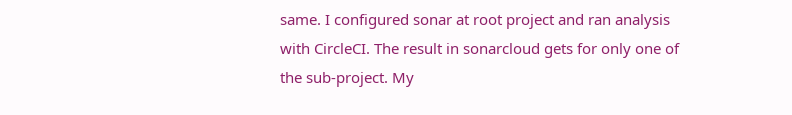same. I configured sonar at root project and ran analysis with CircleCI. The result in sonarcloud gets for only one of the sub-project. My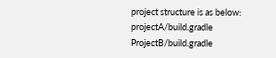project structure is as below: projectA/build.gradle ProjectB/build.gradle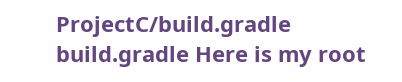ProjectC/build.gradle build.gradle Here is my root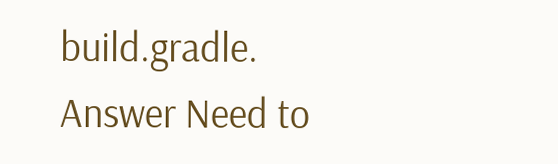build.gradle. Answer Need to